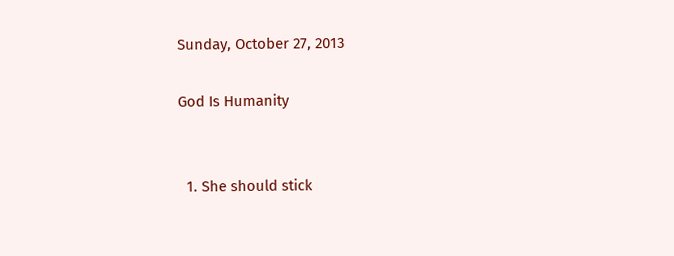Sunday, October 27, 2013

God Is Humanity


  1. She should stick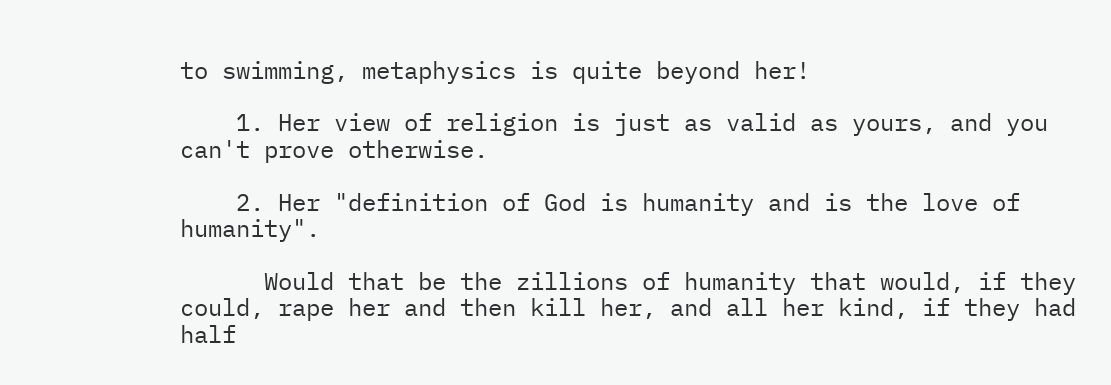to swimming, metaphysics is quite beyond her!

    1. Her view of religion is just as valid as yours, and you can't prove otherwise.

    2. Her "definition of God is humanity and is the love of humanity".

      Would that be the zillions of humanity that would, if they could, rape her and then kill her, and all her kind, if they had half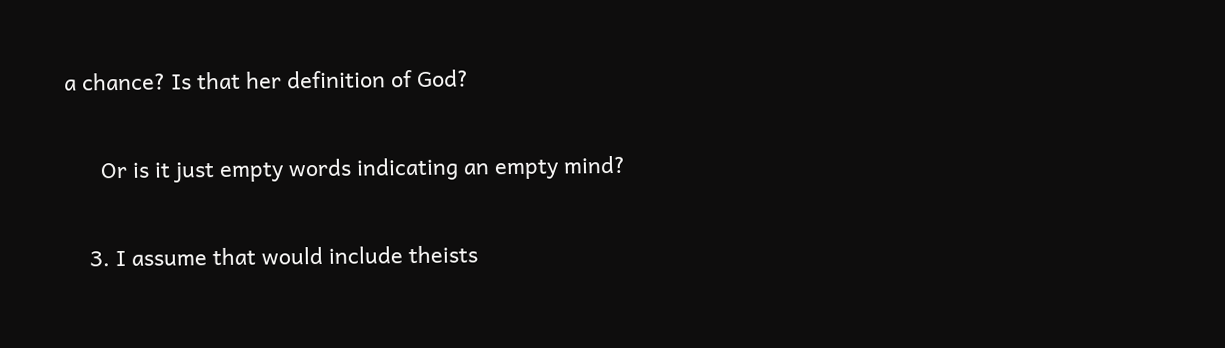a chance? Is that her definition of God?

      Or is it just empty words indicating an empty mind?

    3. I assume that would include theists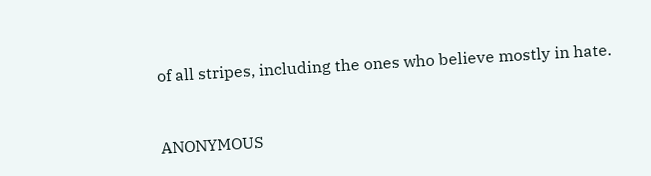of all stripes, including the ones who believe mostly in hate.


ANONYMOUS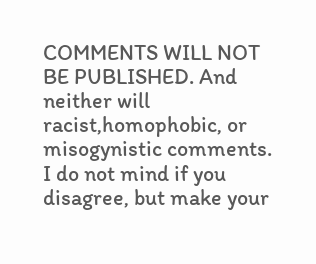COMMENTS WILL NOT BE PUBLISHED. And neither will racist,homophobic, or misogynistic comments. I do not mind if you disagree, but make your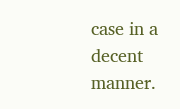case in a decent manner.